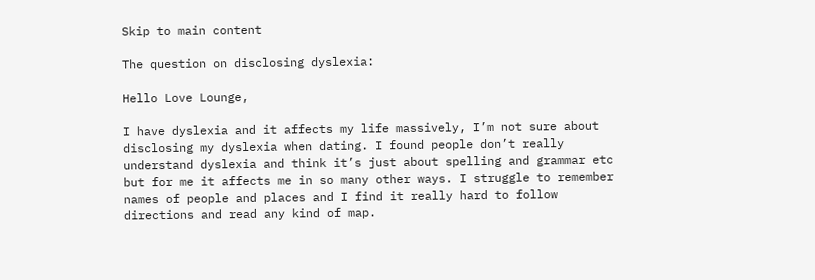Skip to main content

The question on disclosing dyslexia:

Hello Love Lounge,

I have dyslexia and it affects my life massively, I’m not sure about disclosing my dyslexia when dating. I found people don’t really understand dyslexia and think it’s just about spelling and grammar etc but for me it affects me in so many other ways. I struggle to remember names of people and places and I find it really hard to follow directions and read any kind of map.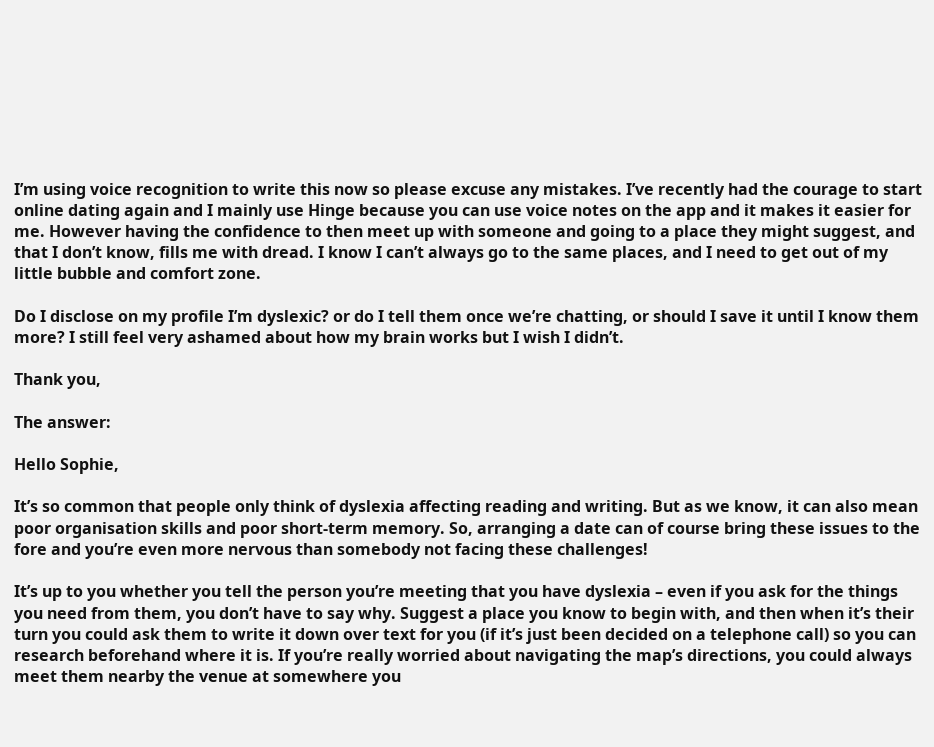I’m using voice recognition to write this now so please excuse any mistakes. I’ve recently had the courage to start online dating again and I mainly use Hinge because you can use voice notes on the app and it makes it easier for me. However having the confidence to then meet up with someone and going to a place they might suggest, and that I don’t know, fills me with dread. I know I can’t always go to the same places, and I need to get out of my little bubble and comfort zone.

Do I disclose on my profile I’m dyslexic? or do I tell them once we’re chatting, or should I save it until I know them more? I still feel very ashamed about how my brain works but I wish I didn’t.

Thank you,

The answer:

Hello Sophie,

It’s so common that people only think of dyslexia affecting reading and writing. But as we know, it can also mean poor organisation skills and poor short-term memory. So, arranging a date can of course bring these issues to the fore and you’re even more nervous than somebody not facing these challenges!

It’s up to you whether you tell the person you’re meeting that you have dyslexia – even if you ask for the things you need from them, you don’t have to say why. Suggest a place you know to begin with, and then when it’s their turn you could ask them to write it down over text for you (if it’s just been decided on a telephone call) so you can research beforehand where it is. If you’re really worried about navigating the map’s directions, you could always meet them nearby the venue at somewhere you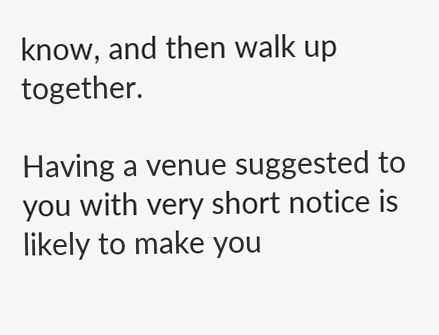know, and then walk up together.

Having a venue suggested to you with very short notice is likely to make you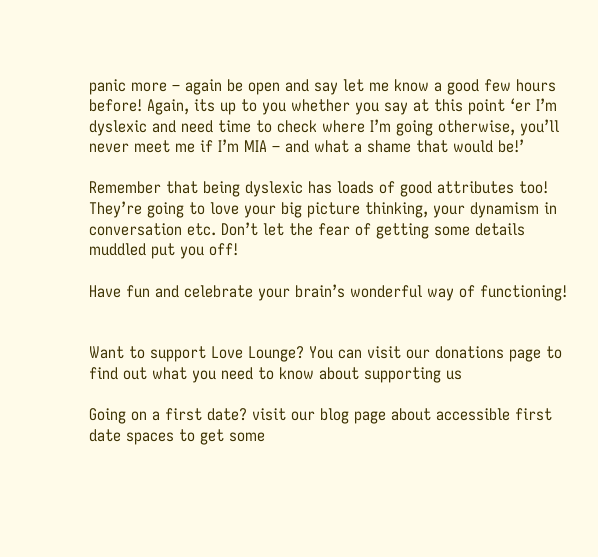panic more – again be open and say let me know a good few hours before! Again, its up to you whether you say at this point ‘er I’m dyslexic and need time to check where I’m going otherwise, you’ll never meet me if I’m MIA – and what a shame that would be!’

Remember that being dyslexic has loads of good attributes too! They’re going to love your big picture thinking, your dynamism in conversation etc. Don’t let the fear of getting some details muddled put you off!

Have fun and celebrate your brain’s wonderful way of functioning!


Want to support Love Lounge? You can visit our donations page to find out what you need to know about supporting us

Going on a first date? visit our blog page about accessible first date spaces to get some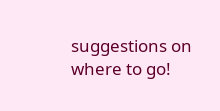suggestions on where to go!